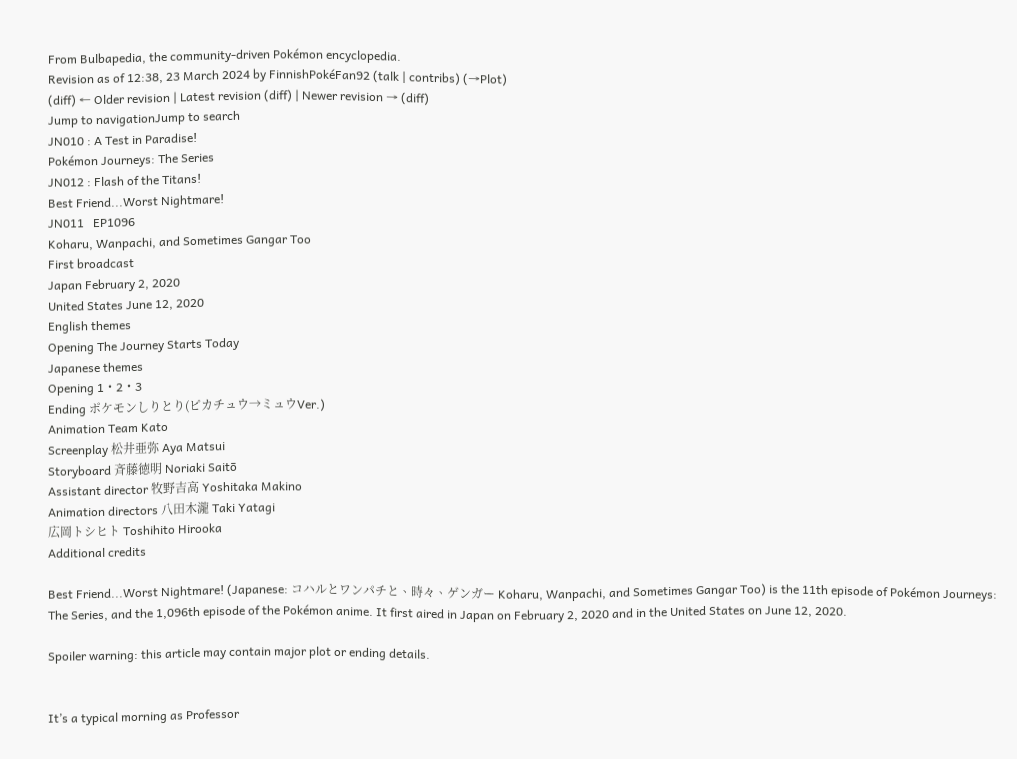From Bulbapedia, the community-driven Pokémon encyclopedia.
Revision as of 12:38, 23 March 2024 by FinnishPokéFan92 (talk | contribs) (→Plot)
(diff) ← Older revision | Latest revision (diff) | Newer revision → (diff)
Jump to navigationJump to search
JN010 : A Test in Paradise!
Pokémon Journeys: The Series
JN012 : Flash of the Titans!
Best Friend...Worst Nightmare!
JN011   EP1096
Koharu, Wanpachi, and Sometimes Gangar Too
First broadcast
Japan February 2, 2020
United States June 12, 2020
English themes
Opening The Journey Starts Today
Japanese themes
Opening 1・2・3
Ending ポケモンしりとり(ピカチュウ→ミュウVer.)
Animation Team Kato
Screenplay 松井亜弥 Aya Matsui
Storyboard 斉藤徳明 Noriaki Saitō
Assistant director 牧野吉高 Yoshitaka Makino
Animation directors 八田木瀧 Taki Yatagi
広岡トシヒト Toshihito Hirooka
Additional credits

Best Friend...Worst Nightmare! (Japanese: コハルとワンパチと、時々、ゲンガー Koharu, Wanpachi, and Sometimes Gangar Too) is the 11th episode of Pokémon Journeys: The Series, and the 1,096th episode of the Pokémon anime. It first aired in Japan on February 2, 2020 and in the United States on June 12, 2020.

Spoiler warning: this article may contain major plot or ending details.


It’s a typical morning as Professor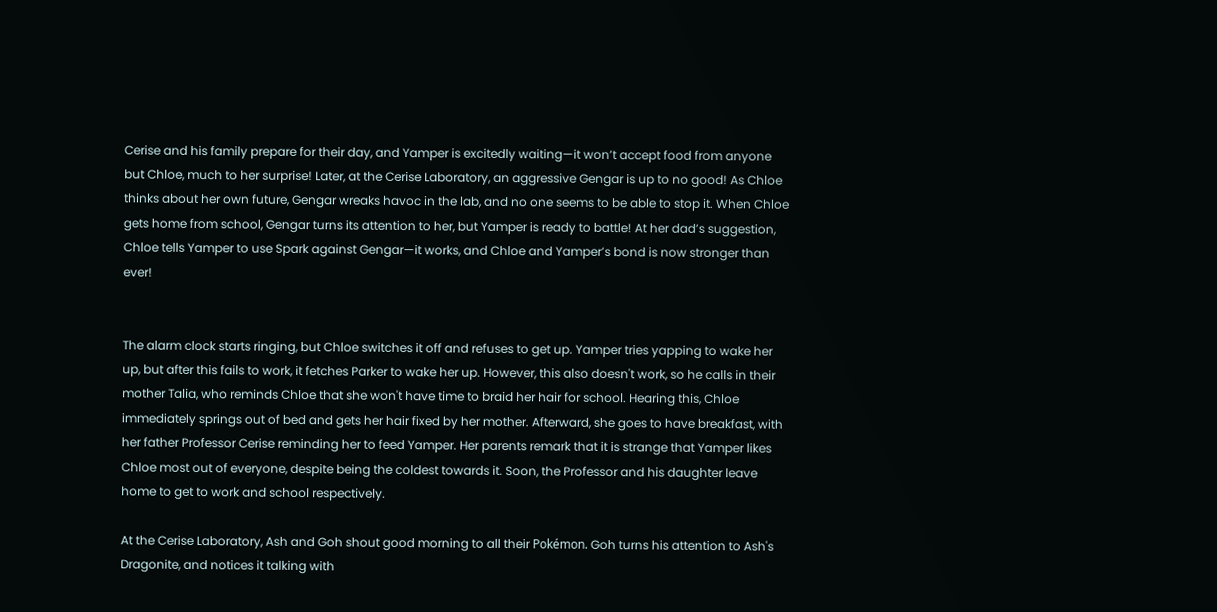Cerise and his family prepare for their day, and Yamper is excitedly waiting—it won’t accept food from anyone but Chloe, much to her surprise! Later, at the Cerise Laboratory, an aggressive Gengar is up to no good! As Chloe thinks about her own future, Gengar wreaks havoc in the lab, and no one seems to be able to stop it. When Chloe gets home from school, Gengar turns its attention to her, but Yamper is ready to battle! At her dad’s suggestion, Chloe tells Yamper to use Spark against Gengar—it works, and Chloe and Yamper’s bond is now stronger than ever!


The alarm clock starts ringing, but Chloe switches it off and refuses to get up. Yamper tries yapping to wake her up, but after this fails to work, it fetches Parker to wake her up. However, this also doesn't work, so he calls in their mother Talia, who reminds Chloe that she won't have time to braid her hair for school. Hearing this, Chloe immediately springs out of bed and gets her hair fixed by her mother. Afterward, she goes to have breakfast, with her father Professor Cerise reminding her to feed Yamper. Her parents remark that it is strange that Yamper likes Chloe most out of everyone, despite being the coldest towards it. Soon, the Professor and his daughter leave home to get to work and school respectively.

At the Cerise Laboratory, Ash and Goh shout good morning to all their Pokémon. Goh turns his attention to Ash's Dragonite, and notices it talking with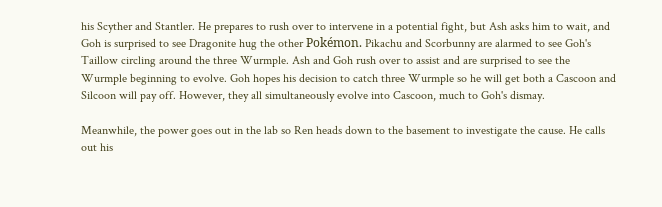his Scyther and Stantler. He prepares to rush over to intervene in a potential fight, but Ash asks him to wait, and Goh is surprised to see Dragonite hug the other Pokémon. Pikachu and Scorbunny are alarmed to see Goh's Taillow circling around the three Wurmple. Ash and Goh rush over to assist and are surprised to see the Wurmple beginning to evolve. Goh hopes his decision to catch three Wurmple so he will get both a Cascoon and Silcoon will pay off. However, they all simultaneously evolve into Cascoon, much to Goh's dismay.

Meanwhile, the power goes out in the lab so Ren heads down to the basement to investigate the cause. He calls out his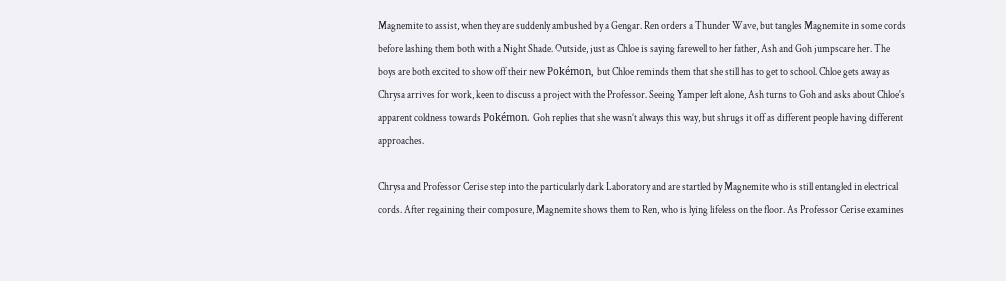Magnemite to assist, when they are suddenly ambushed by a Gengar. Ren orders a Thunder Wave, but tangles Magnemite in some cords before lashing them both with a Night Shade. Outside, just as Chloe is saying farewell to her father, Ash and Goh jumpscare her. The boys are both excited to show off their new Pokémon, but Chloe reminds them that she still has to get to school. Chloe gets away as Chrysa arrives for work, keen to discuss a project with the Professor. Seeing Yamper left alone, Ash turns to Goh and asks about Chloe's apparent coldness towards Pokémon. Goh replies that she wasn’t always this way, but shrugs it off as different people having different approaches.

Chrysa and Professor Cerise step into the particularly dark Laboratory and are startled by Magnemite who is still entangled in electrical cords. After regaining their composure, Magnemite shows them to Ren, who is lying lifeless on the floor. As Professor Cerise examines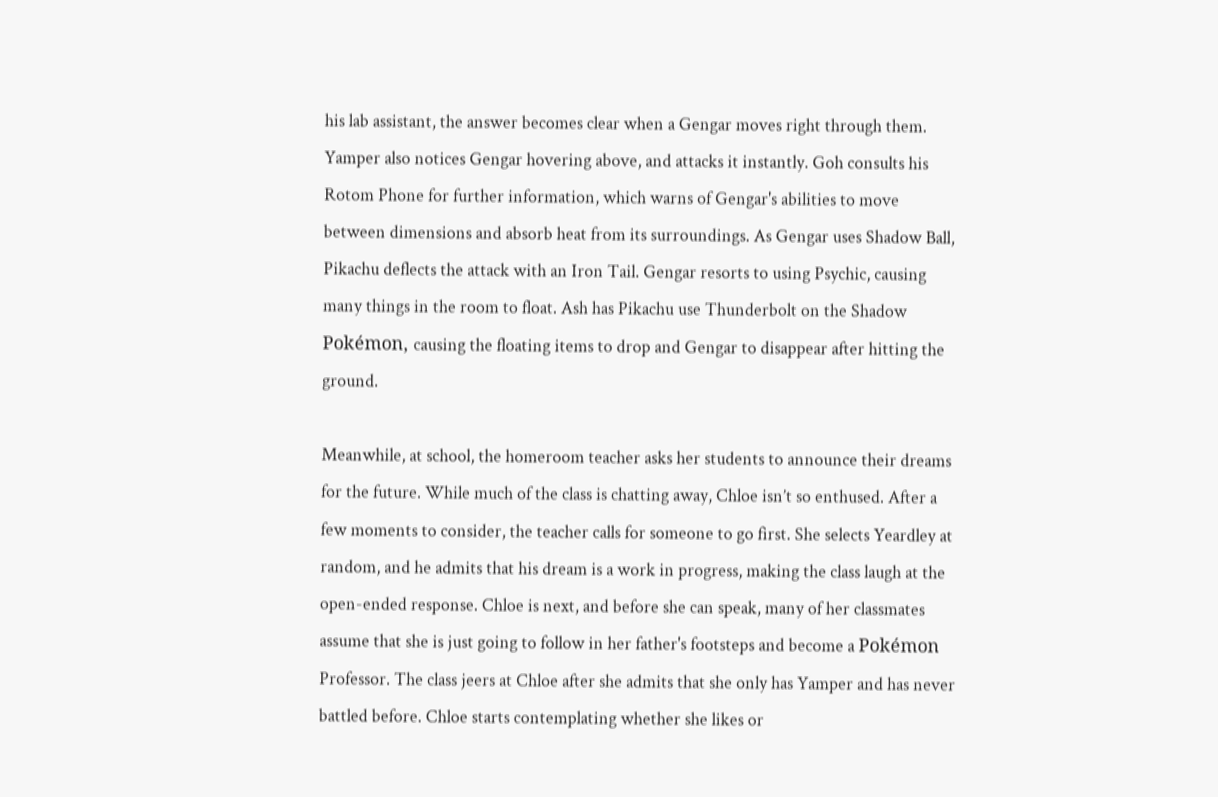his lab assistant, the answer becomes clear when a Gengar moves right through them. Yamper also notices Gengar hovering above, and attacks it instantly. Goh consults his Rotom Phone for further information, which warns of Gengar's abilities to move between dimensions and absorb heat from its surroundings. As Gengar uses Shadow Ball, Pikachu deflects the attack with an Iron Tail. Gengar resorts to using Psychic, causing many things in the room to float. Ash has Pikachu use Thunderbolt on the Shadow Pokémon, causing the floating items to drop and Gengar to disappear after hitting the ground.

Meanwhile, at school, the homeroom teacher asks her students to announce their dreams for the future. While much of the class is chatting away, Chloe isn’t so enthused. After a few moments to consider, the teacher calls for someone to go first. She selects Yeardley at random, and he admits that his dream is a work in progress, making the class laugh at the open-ended response. Chloe is next, and before she can speak, many of her classmates assume that she is just going to follow in her father's footsteps and become a Pokémon Professor. The class jeers at Chloe after she admits that she only has Yamper and has never battled before. Chloe starts contemplating whether she likes or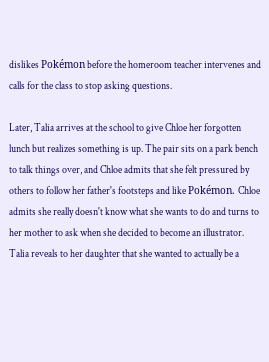dislikes Pokémon before the homeroom teacher intervenes and calls for the class to stop asking questions.

Later, Talia arrives at the school to give Chloe her forgotten lunch but realizes something is up. The pair sits on a park bench to talk things over, and Chloe admits that she felt pressured by others to follow her father's footsteps and like Pokémon. Chloe admits she really doesn't know what she wants to do and turns to her mother to ask when she decided to become an illustrator. Talia reveals to her daughter that she wanted to actually be a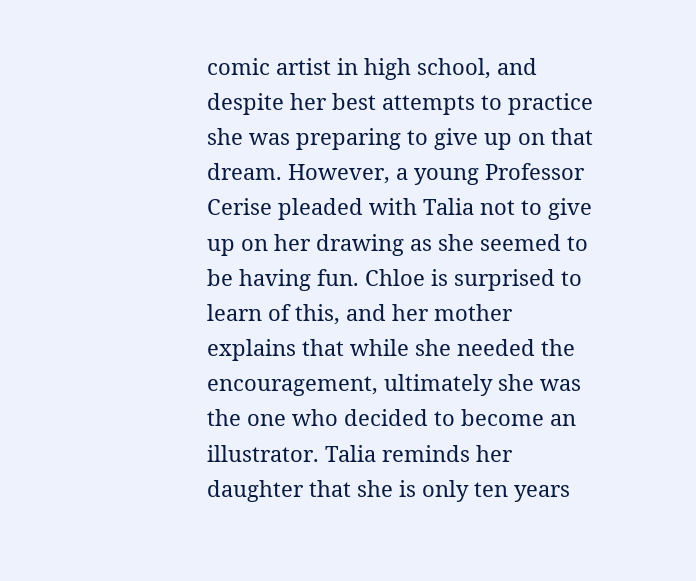comic artist in high school, and despite her best attempts to practice she was preparing to give up on that dream. However, a young Professor Cerise pleaded with Talia not to give up on her drawing as she seemed to be having fun. Chloe is surprised to learn of this, and her mother explains that while she needed the encouragement, ultimately she was the one who decided to become an illustrator. Talia reminds her daughter that she is only ten years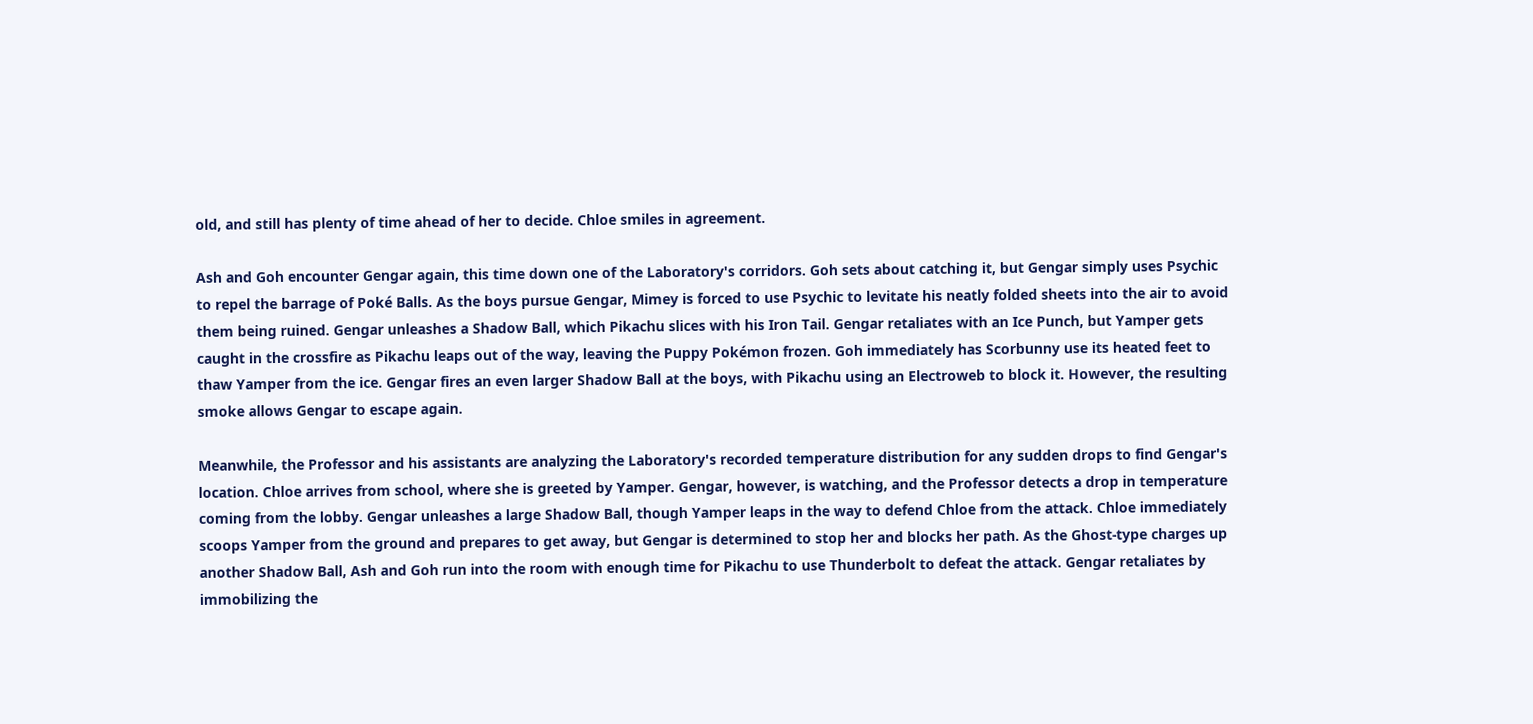old, and still has plenty of time ahead of her to decide. Chloe smiles in agreement.

Ash and Goh encounter Gengar again, this time down one of the Laboratory's corridors. Goh sets about catching it, but Gengar simply uses Psychic to repel the barrage of Poké Balls. As the boys pursue Gengar, Mimey is forced to use Psychic to levitate his neatly folded sheets into the air to avoid them being ruined. Gengar unleashes a Shadow Ball, which Pikachu slices with his Iron Tail. Gengar retaliates with an Ice Punch, but Yamper gets caught in the crossfire as Pikachu leaps out of the way, leaving the Puppy Pokémon frozen. Goh immediately has Scorbunny use its heated feet to thaw Yamper from the ice. Gengar fires an even larger Shadow Ball at the boys, with Pikachu using an Electroweb to block it. However, the resulting smoke allows Gengar to escape again.

Meanwhile, the Professor and his assistants are analyzing the Laboratory's recorded temperature distribution for any sudden drops to find Gengar's location. Chloe arrives from school, where she is greeted by Yamper. Gengar, however, is watching, and the Professor detects a drop in temperature coming from the lobby. Gengar unleashes a large Shadow Ball, though Yamper leaps in the way to defend Chloe from the attack. Chloe immediately scoops Yamper from the ground and prepares to get away, but Gengar is determined to stop her and blocks her path. As the Ghost-type charges up another Shadow Ball, Ash and Goh run into the room with enough time for Pikachu to use Thunderbolt to defeat the attack. Gengar retaliates by immobilizing the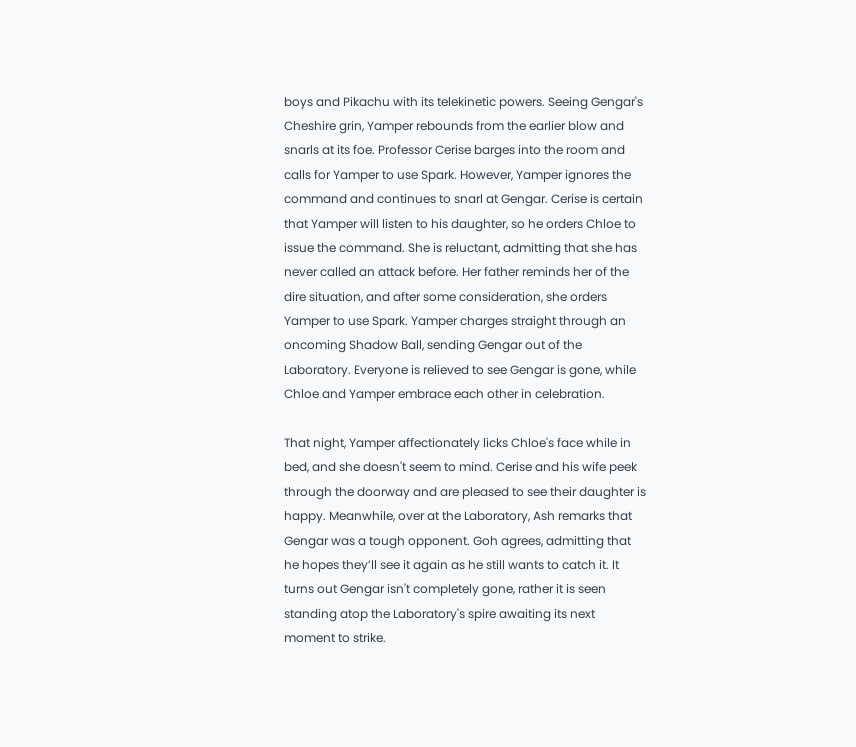boys and Pikachu with its telekinetic powers. Seeing Gengar's Cheshire grin, Yamper rebounds from the earlier blow and snarls at its foe. Professor Cerise barges into the room and calls for Yamper to use Spark. However, Yamper ignores the command and continues to snarl at Gengar. Cerise is certain that Yamper will listen to his daughter, so he orders Chloe to issue the command. She is reluctant, admitting that she has never called an attack before. Her father reminds her of the dire situation, and after some consideration, she orders Yamper to use Spark. Yamper charges straight through an oncoming Shadow Ball, sending Gengar out of the Laboratory. Everyone is relieved to see Gengar is gone, while Chloe and Yamper embrace each other in celebration.

That night, Yamper affectionately licks Chloe's face while in bed, and she doesn't seem to mind. Cerise and his wife peek through the doorway and are pleased to see their daughter is happy. Meanwhile, over at the Laboratory, Ash remarks that Gengar was a tough opponent. Goh agrees, admitting that he hopes they’ll see it again as he still wants to catch it. It turns out Gengar isn't completely gone, rather it is seen standing atop the Laboratory's spire awaiting its next moment to strike.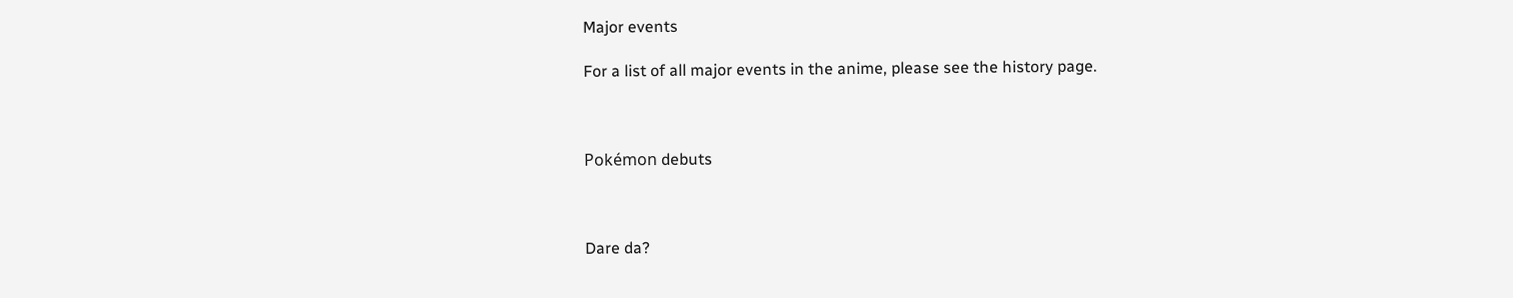Major events

For a list of all major events in the anime, please see the history page.



Pokémon debuts



Dare da?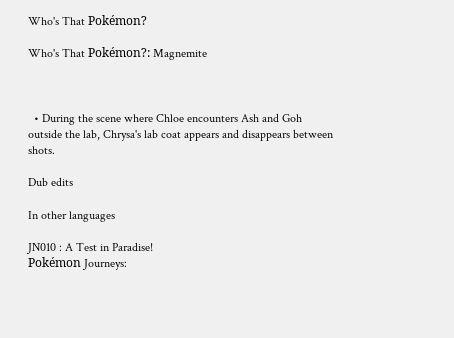Who's That Pokémon?

Who's That Pokémon?: Magnemite



  • During the scene where Chloe encounters Ash and Goh outside the lab, Chrysa's lab coat appears and disappears between shots.

Dub edits

In other languages

JN010 : A Test in Paradise!
Pokémon Journeys: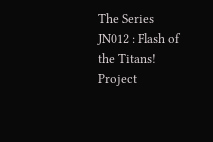The Series
JN012 : Flash of the Titans!
Project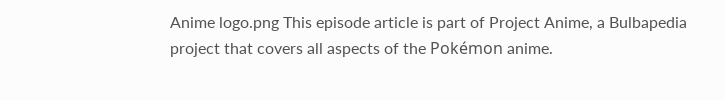Anime logo.png This episode article is part of Project Anime, a Bulbapedia project that covers all aspects of the Pokémon anime.